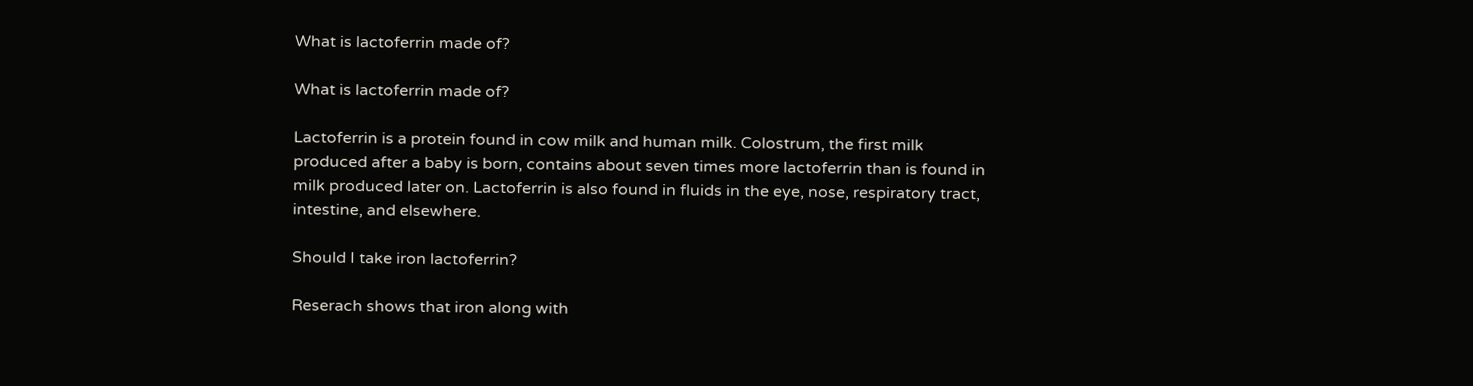What is lactoferrin made of?

What is lactoferrin made of?

Lactoferrin is a protein found in cow milk and human milk. Colostrum, the first milk produced after a baby is born, contains about seven times more lactoferrin than is found in milk produced later on. Lactoferrin is also found in fluids in the eye, nose, respiratory tract, intestine, and elsewhere.

Should I take iron lactoferrin?

Reserach shows that iron along with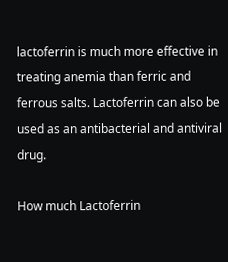lactoferrin is much more effective in treating anemia than ferric and ferrous salts. Lactoferrin can also be used as an antibacterial and antiviral drug.

How much Lactoferrin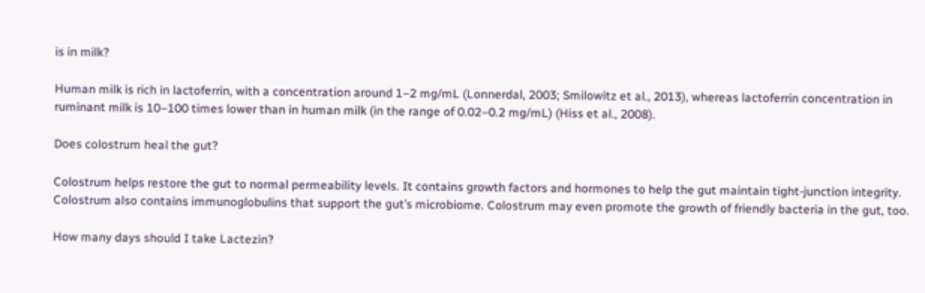is in milk?

Human milk is rich in lactoferrin, with a concentration around 1–2 mg/mL (Lonnerdal, 2003; Smilowitz et al., 2013), whereas lactoferrin concentration in ruminant milk is 10–100 times lower than in human milk (in the range of 0.02–0.2 mg/mL) (Hiss et al., 2008).

Does colostrum heal the gut?

Colostrum helps restore the gut to normal permeability levels. It contains growth factors and hormones to help the gut maintain tight-junction integrity. Colostrum also contains immunoglobulins that support the gut’s microbiome. Colostrum may even promote the growth of friendly bacteria in the gut, too.

How many days should I take Lactezin?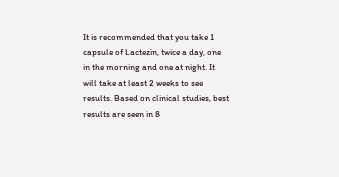It is recommended that you take 1 capsule of Lactezin, twice a day, one in the morning and one at night. It will take at least 2 weeks to see results. Based on clinical studies, best results are seen in 8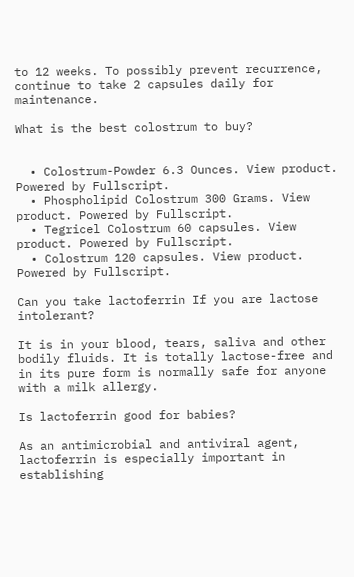to 12 weeks. To possibly prevent recurrence, continue to take 2 capsules daily for maintenance.

What is the best colostrum to buy?


  • Colostrum-Powder 6.3 Ounces. View product. Powered by Fullscript.
  • Phospholipid Colostrum 300 Grams. View product. Powered by Fullscript.
  • Tegricel Colostrum 60 capsules. View product. Powered by Fullscript.
  • Colostrum 120 capsules. View product. Powered by Fullscript.

Can you take lactoferrin If you are lactose intolerant?

It is in your blood, tears, saliva and other bodily fluids. It is totally lactose-free and in its pure form is normally safe for anyone with a milk allergy.

Is lactoferrin good for babies?

As an antimicrobial and antiviral agent, lactoferrin is especially important in establishing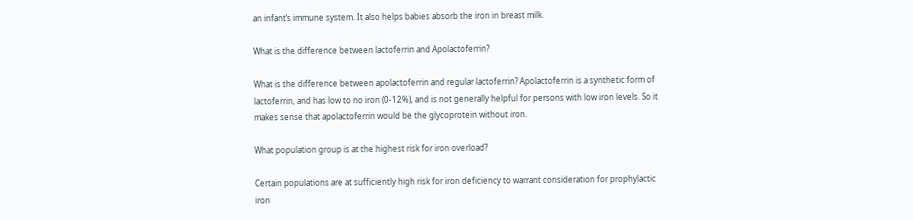an infant’s immune system. It also helps babies absorb the iron in breast milk.

What is the difference between lactoferrin and Apolactoferrin?

What is the difference between apolactoferrin and regular lactoferrin? Apolactoferrin is a synthetic form of lactoferrin, and has low to no iron (0-12%), and is not generally helpful for persons with low iron levels. So it makes sense that apolactoferrin would be the glycoprotein without iron.

What population group is at the highest risk for iron overload?

Certain populations are at sufficiently high risk for iron deficiency to warrant consideration for prophylactic iron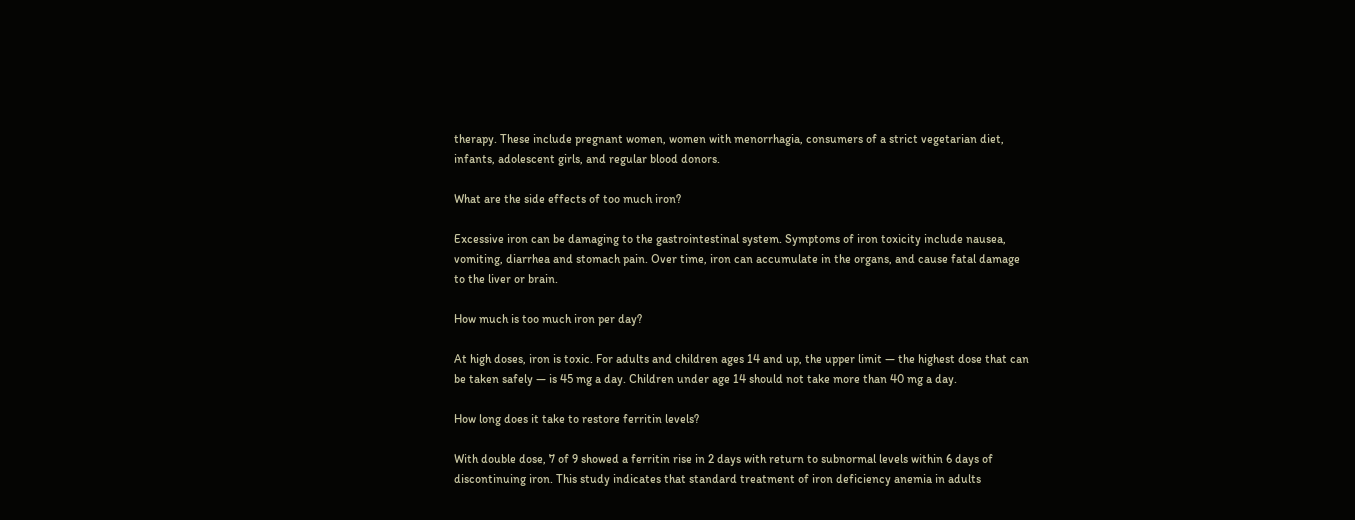therapy. These include pregnant women, women with menorrhagia, consumers of a strict vegetarian diet, infants, adolescent girls, and regular blood donors.

What are the side effects of too much iron?

Excessive iron can be damaging to the gastrointestinal system. Symptoms of iron toxicity include nausea, vomiting, diarrhea and stomach pain. Over time, iron can accumulate in the organs, and cause fatal damage to the liver or brain.

How much is too much iron per day?

At high doses, iron is toxic. For adults and children ages 14 and up, the upper limit — the highest dose that can be taken safely — is 45 mg a day. Children under age 14 should not take more than 40 mg a day.

How long does it take to restore ferritin levels?

With double dose, 7 of 9 showed a ferritin rise in 2 days with return to subnormal levels within 6 days of discontinuing iron. This study indicates that standard treatment of iron deficiency anemia in adults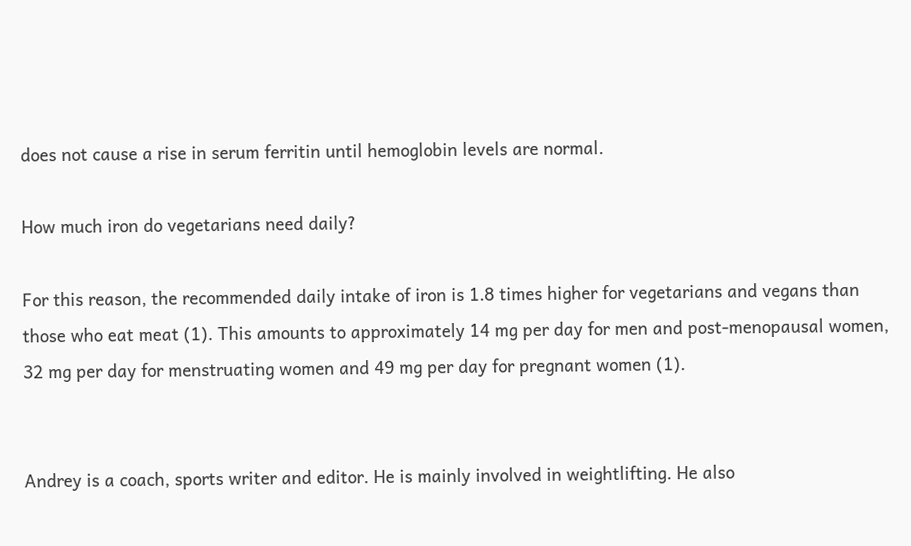does not cause a rise in serum ferritin until hemoglobin levels are normal.

How much iron do vegetarians need daily?

For this reason, the recommended daily intake of iron is 1.8 times higher for vegetarians and vegans than those who eat meat (1). This amounts to approximately 14 mg per day for men and post-menopausal women, 32 mg per day for menstruating women and 49 mg per day for pregnant women (1).


Andrey is a coach, sports writer and editor. He is mainly involved in weightlifting. He also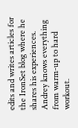edits and writes articles for the IronSet blog where he shares his experiences. Andrey knows everything from warm-up to hard workout.